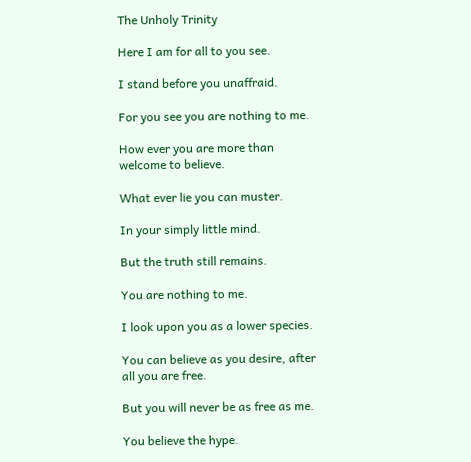The Unholy Trinity

Here I am for all to you see.

I stand before you unaffraid.

For you see you are nothing to me.

How ever you are more than welcome to believe.

What ever lie you can muster.

In your simply little mind.

But the truth still remains.

You are nothing to me.

I look upon you as a lower species.

You can believe as you desire, after all you are free.

But you will never be as free as me.

You believe the hype.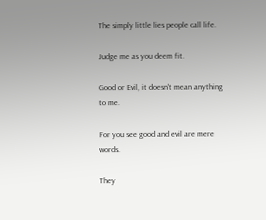The simply little lies people call life.

Judge me as you deem fit.

Good or Evil, it doesn't mean anything to me.

For you see good and evil are mere words.

They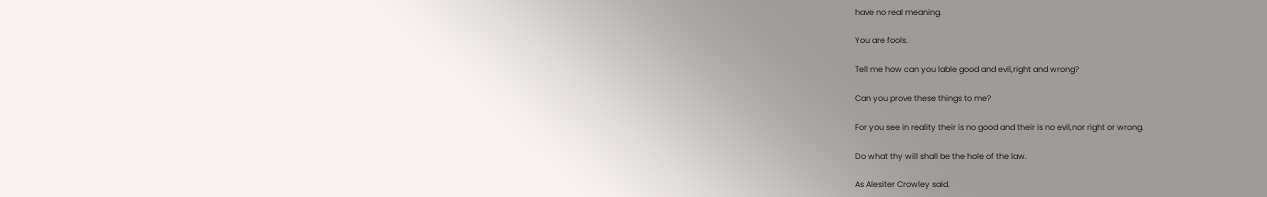have no real meaning.

You are fools.

Tell me how can you lable good and evil,right and wrong?

Can you prove these things to me?

For you see in reality their is no good and their is no evil,nor right or wrong.

Do what thy will shall be the hole of the law.

As Alesiter Crowley said.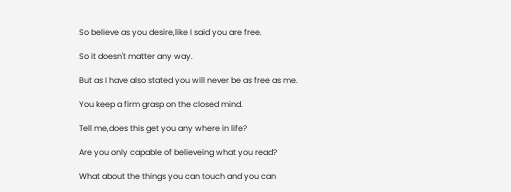So believe as you desire,like I said you are free.

So it doesn't matter any way.

But as I have also stated you will never be as free as me.

You keep a firm grasp on the closed mind.

Tell me,does this get you any where in life?

Are you only capable of believeing what you read?

What about the things you can touch and you can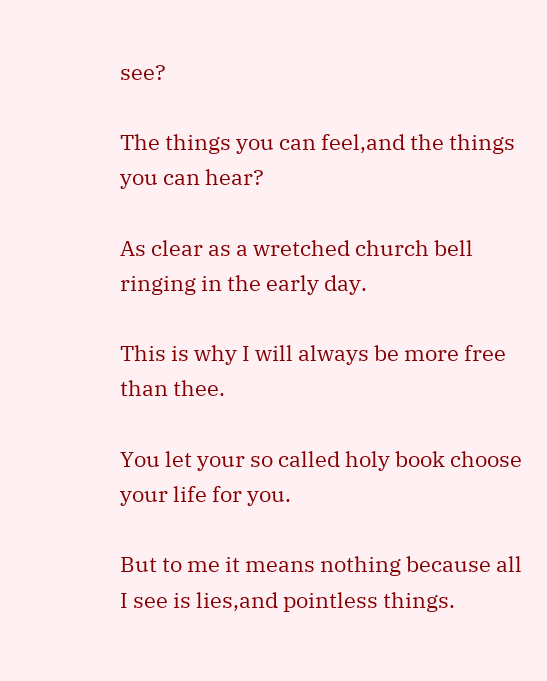see?

The things you can feel,and the things you can hear?

As clear as a wretched church bell ringing in the early day.

This is why I will always be more free than thee.

You let your so called holy book choose your life for you.

But to me it means nothing because all I see is lies,and pointless things.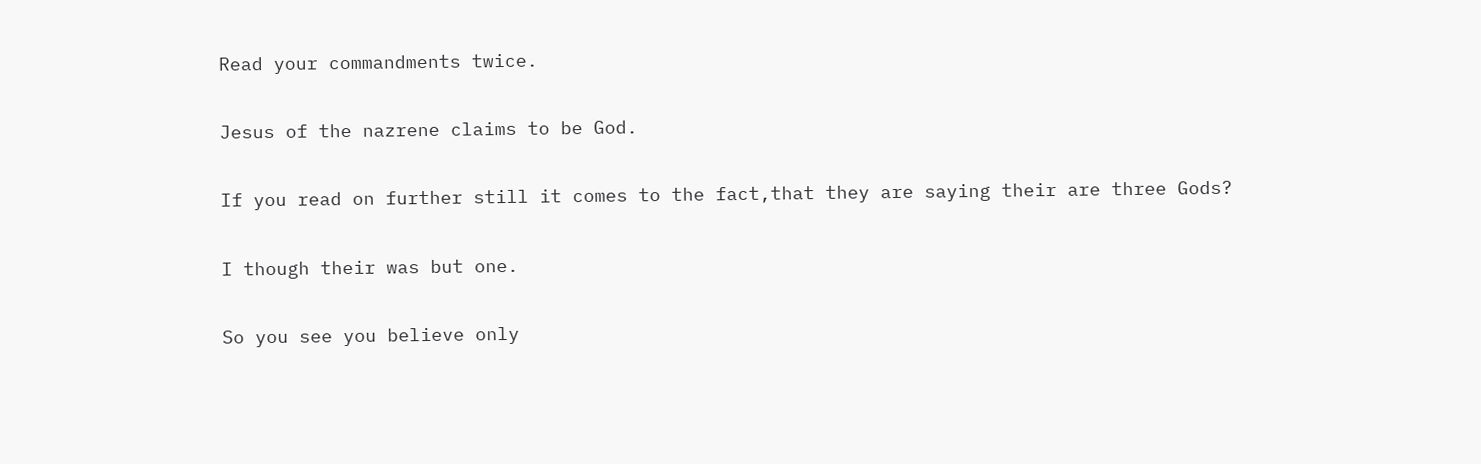Read your commandments twice.

Jesus of the nazrene claims to be God.

If you read on further still it comes to the fact,that they are saying their are three Gods?

I though their was but one.

So you see you believe only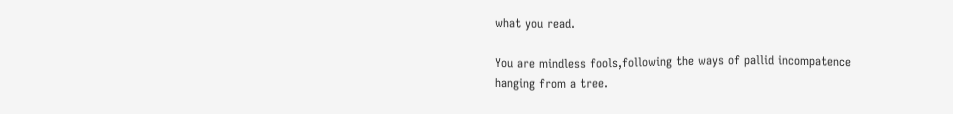what you read.

You are mindless fools,following the ways of pallid incompatence hanging from a tree.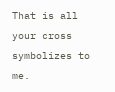That is all your cross symbolizes to me.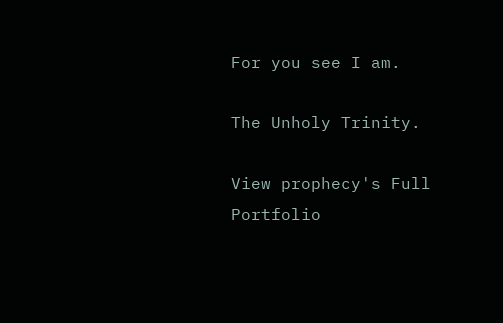For you see I am.

The Unholy Trinity.

View prophecy's Full Portfolio